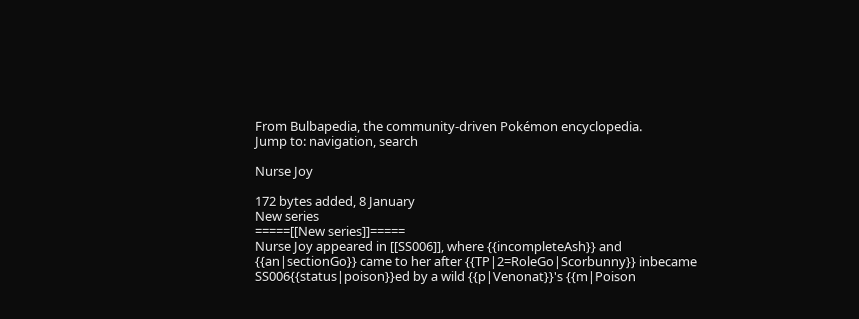From Bulbapedia, the community-driven Pokémon encyclopedia.
Jump to: navigation, search

Nurse Joy

172 bytes added, 8 January
New series
=====[[New series]]=====
Nurse Joy appeared in [[SS006]], where {{incompleteAsh}} and {{an|sectionGo}} came to her after {{TP|2=RoleGo|Scorbunny}} inbecame SS006{{status|poison}}ed by a wild {{p|Venonat}}'s {{m|Poison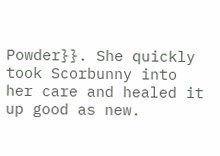Powder}}. She quickly took Scorbunny into her care and healed it up good as new.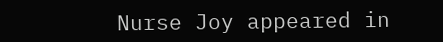Nurse Joy appeared in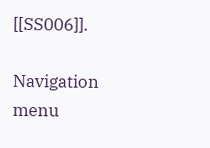[[SS006]].

Navigation menu